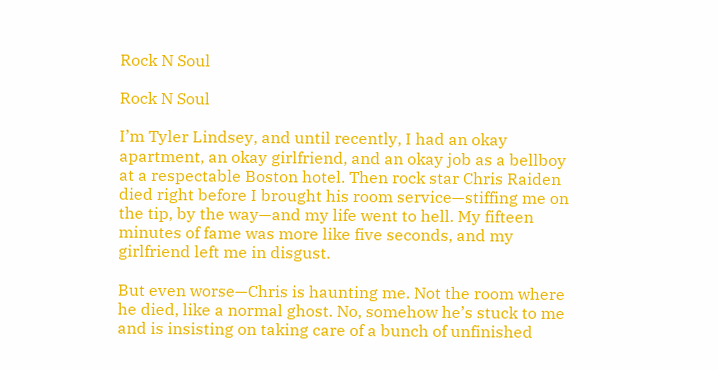Rock N Soul

Rock N Soul

I’m Tyler Lindsey, and until recently, I had an okay apartment, an okay girlfriend, and an okay job as a bellboy at a respectable Boston hotel. Then rock star Chris Raiden died right before I brought his room service—stiffing me on the tip, by the way—and my life went to hell. My fifteen minutes of fame was more like five seconds, and my girlfriend left me in disgust.

But even worse—Chris is haunting me. Not the room where he died, like a normal ghost. No, somehow he’s stuck to me and is insisting on taking care of a bunch of unfinished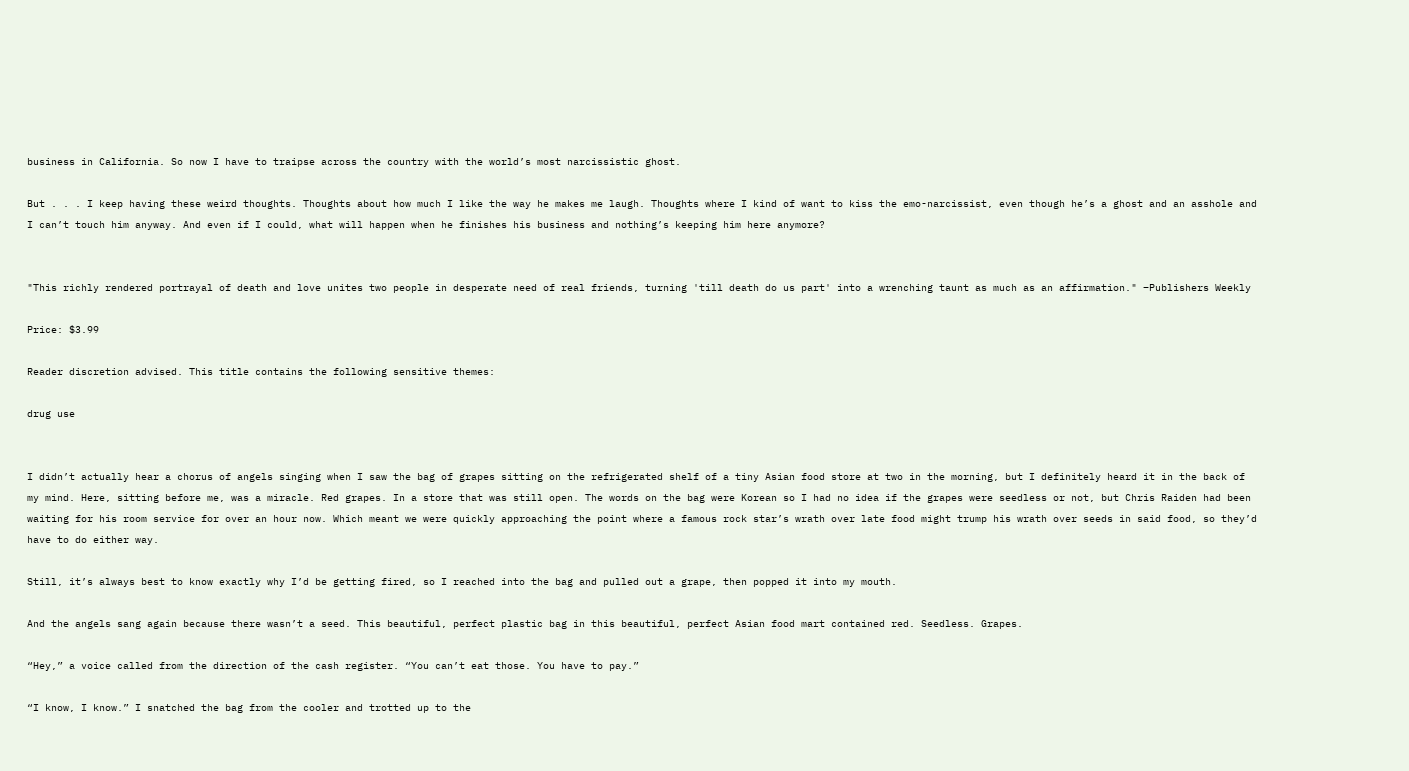business in California. So now I have to traipse across the country with the world’s most narcissistic ghost.

But . . . I keep having these weird thoughts. Thoughts about how much I like the way he makes me laugh. Thoughts where I kind of want to kiss the emo-narcissist, even though he’s a ghost and an asshole and I can’t touch him anyway. And even if I could, what will happen when he finishes his business and nothing’s keeping him here anymore?


"This richly rendered portrayal of death and love unites two people in desperate need of real friends, turning 'till death do us part' into a wrenching taunt as much as an affirmation." –Publishers Weekly

Price: $3.99

Reader discretion advised. This title contains the following sensitive themes:

drug use


I didn’t actually hear a chorus of angels singing when I saw the bag of grapes sitting on the refrigerated shelf of a tiny Asian food store at two in the morning, but I definitely heard it in the back of my mind. Here, sitting before me, was a miracle. Red grapes. In a store that was still open. The words on the bag were Korean so I had no idea if the grapes were seedless or not, but Chris Raiden had been waiting for his room service for over an hour now. Which meant we were quickly approaching the point where a famous rock star’s wrath over late food might trump his wrath over seeds in said food, so they’d have to do either way.

Still, it’s always best to know exactly why I’d be getting fired, so I reached into the bag and pulled out a grape, then popped it into my mouth.

And the angels sang again because there wasn’t a seed. This beautiful, perfect plastic bag in this beautiful, perfect Asian food mart contained red. Seedless. Grapes.

“Hey,” a voice called from the direction of the cash register. “You can’t eat those. You have to pay.”

“I know, I know.” I snatched the bag from the cooler and trotted up to the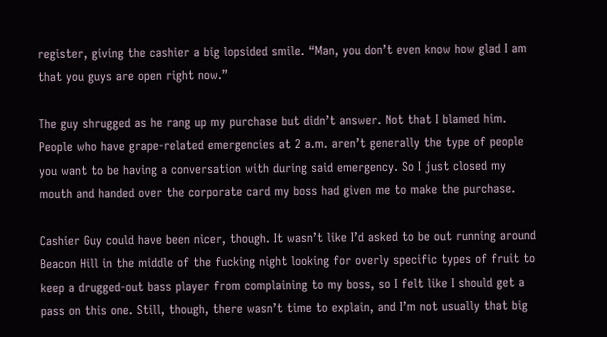register, giving the cashier a big lopsided smile. “Man, you don’t even know how glad I am that you guys are open right now.”

The guy shrugged as he rang up my purchase but didn’t answer. Not that I blamed him. People who have grape-related emergencies at 2 a.m. aren’t generally the type of people you want to be having a conversation with during said emergency. So I just closed my mouth and handed over the corporate card my boss had given me to make the purchase.

Cashier Guy could have been nicer, though. It wasn’t like I’d asked to be out running around Beacon Hill in the middle of the fucking night looking for overly specific types of fruit to keep a drugged-out bass player from complaining to my boss, so I felt like I should get a pass on this one. Still, though, there wasn’t time to explain, and I’m not usually that big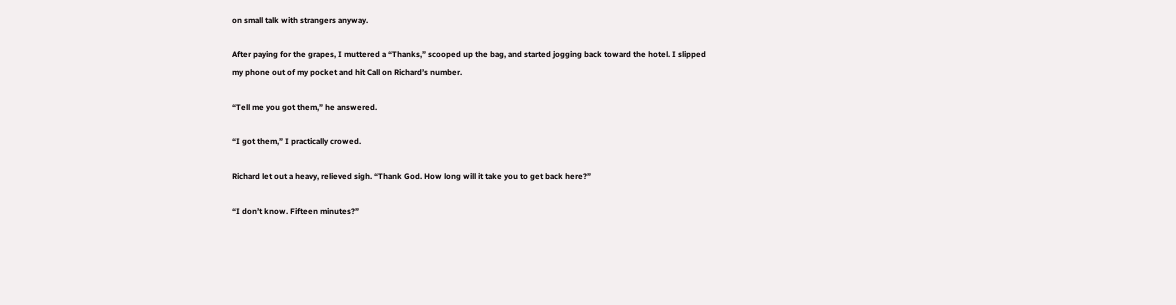on small talk with strangers anyway.

After paying for the grapes, I muttered a “Thanks,” scooped up the bag, and started jogging back toward the hotel. I slipped my phone out of my pocket and hit Call on Richard’s number.

“Tell me you got them,” he answered.

“I got them,” I practically crowed.

Richard let out a heavy, relieved sigh. “Thank God. How long will it take you to get back here?”

“I don’t know. Fifteen minutes?”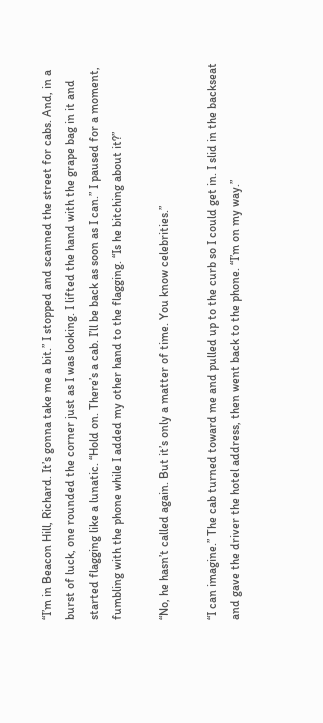“I’m in Beacon Hill, Richard. It’s gonna take me a bit.” I stopped and scanned the street for cabs. And, in a burst of luck, one rounded the corner just as I was looking. I lifted the hand with the grape bag in it and started flagging like a lunatic. “Hold on. There’s a cab. I’ll be back as soon as I can.” I paused for a moment, fumbling with the phone while I added my other hand to the flagging. “Is he bitching about it?”

“No, he hasn’t called again. But it’s only a matter of time. You know celebrities.”

“I can imagine.” The cab turned toward me and pulled up to the curb so I could get in. I slid in the backseat and gave the driver the hotel address, then went back to the phone. “I’m on my way.”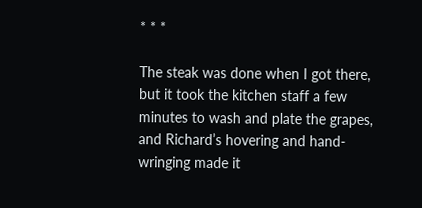* * *

The steak was done when I got there, but it took the kitchen staff a few minutes to wash and plate the grapes, and Richard’s hovering and hand-wringing made it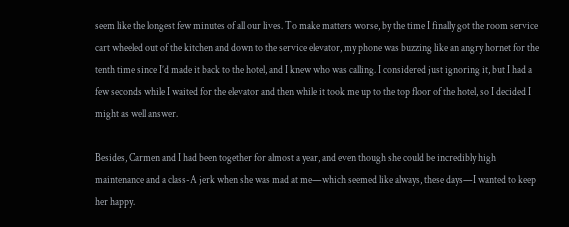seem like the longest few minutes of all our lives. To make matters worse, by the time I finally got the room service cart wheeled out of the kitchen and down to the service elevator, my phone was buzzing like an angry hornet for the tenth time since I’d made it back to the hotel, and I knew who was calling. I considered just ignoring it, but I had a few seconds while I waited for the elevator and then while it took me up to the top floor of the hotel, so I decided I might as well answer.

Besides, Carmen and I had been together for almost a year, and even though she could be incredibly high maintenance and a class-A jerk when she was mad at me—which seemed like always, these days—I wanted to keep her happy.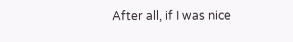After all, if I was nice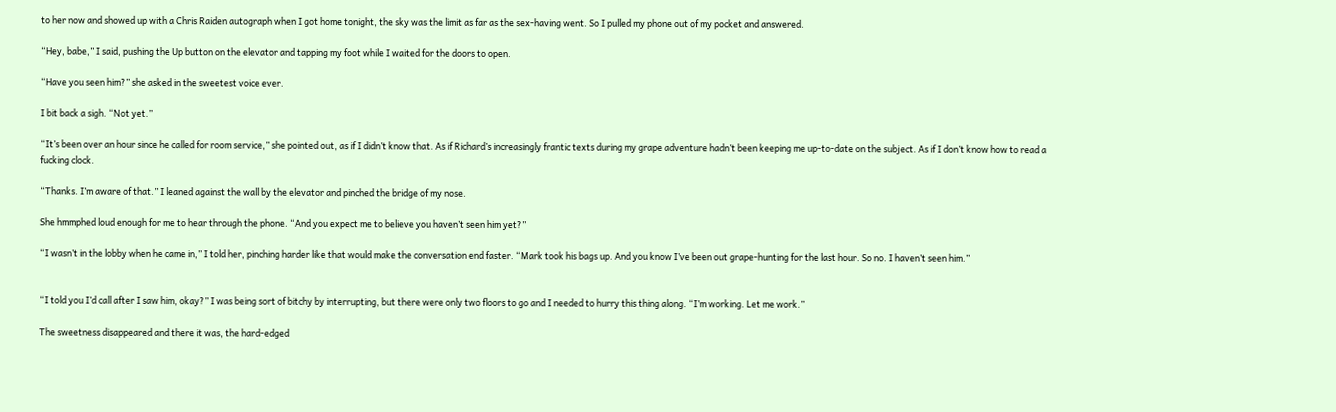to her now and showed up with a Chris Raiden autograph when I got home tonight, the sky was the limit as far as the sex-having went. So I pulled my phone out of my pocket and answered.

“Hey, babe,” I said, pushing the Up button on the elevator and tapping my foot while I waited for the doors to open.

“Have you seen him?” she asked in the sweetest voice ever.

I bit back a sigh. “Not yet.”

“It’s been over an hour since he called for room service,” she pointed out, as if I didn’t know that. As if Richard’s increasingly frantic texts during my grape adventure hadn’t been keeping me up-to-date on the subject. As if I don’t know how to read a fucking clock.

“Thanks. I’m aware of that.” I leaned against the wall by the elevator and pinched the bridge of my nose.

She hmmphed loud enough for me to hear through the phone. “And you expect me to believe you haven’t seen him yet?”

“I wasn’t in the lobby when he came in,” I told her, pinching harder like that would make the conversation end faster. “Mark took his bags up. And you know I’ve been out grape-hunting for the last hour. So no. I haven’t seen him.”


“I told you I’d call after I saw him, okay?” I was being sort of bitchy by interrupting, but there were only two floors to go and I needed to hurry this thing along. “I’m working. Let me work.”

The sweetness disappeared and there it was, the hard-edged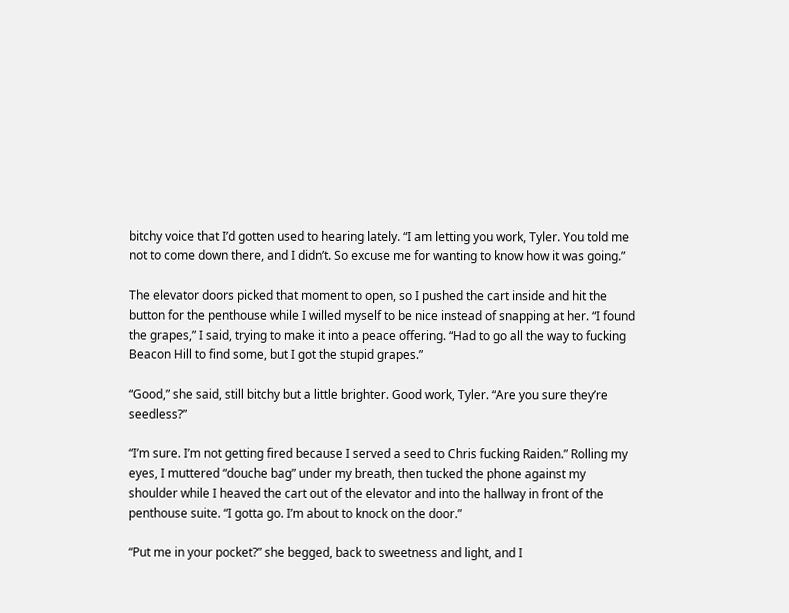bitchy voice that I’d gotten used to hearing lately. “I am letting you work, Tyler. You told me not to come down there, and I didn’t. So excuse me for wanting to know how it was going.”

The elevator doors picked that moment to open, so I pushed the cart inside and hit the button for the penthouse while I willed myself to be nice instead of snapping at her. “I found the grapes,” I said, trying to make it into a peace offering. “Had to go all the way to fucking Beacon Hill to find some, but I got the stupid grapes.”

“Good,” she said, still bitchy but a little brighter. Good work, Tyler. “Are you sure they’re seedless?”

“I’m sure. I’m not getting fired because I served a seed to Chris fucking Raiden.” Rolling my eyes, I muttered “douche bag” under my breath, then tucked the phone against my shoulder while I heaved the cart out of the elevator and into the hallway in front of the penthouse suite. “I gotta go. I’m about to knock on the door.”

“Put me in your pocket?” she begged, back to sweetness and light, and I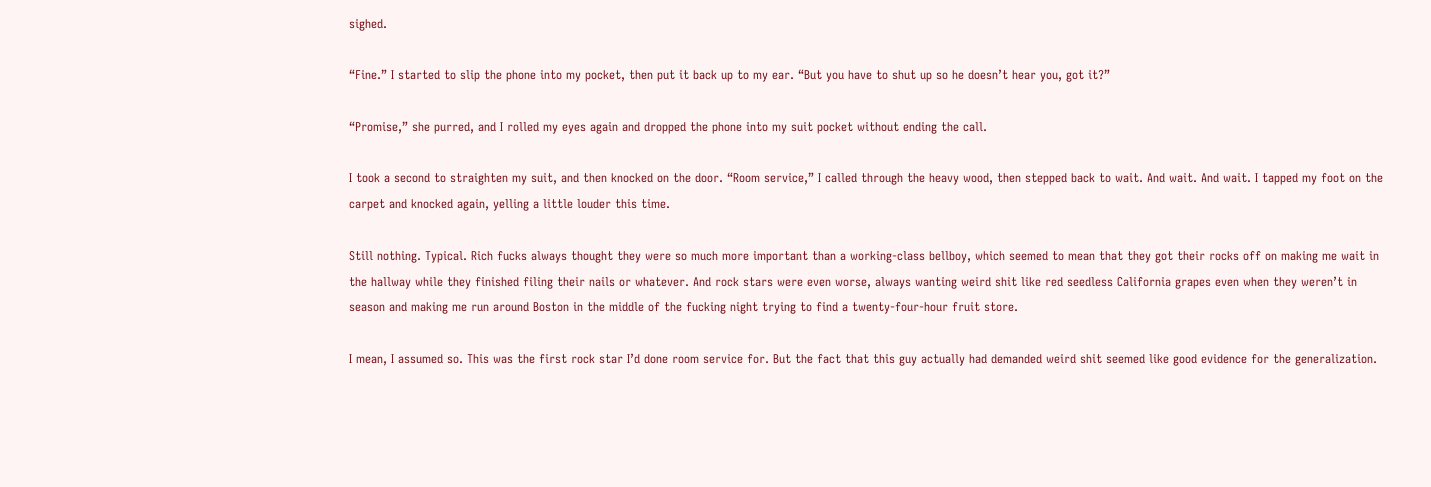sighed.

“Fine.” I started to slip the phone into my pocket, then put it back up to my ear. “But you have to shut up so he doesn’t hear you, got it?”

“Promise,” she purred, and I rolled my eyes again and dropped the phone into my suit pocket without ending the call.

I took a second to straighten my suit, and then knocked on the door. “Room service,” I called through the heavy wood, then stepped back to wait. And wait. And wait. I tapped my foot on the carpet and knocked again, yelling a little louder this time.

Still nothing. Typical. Rich fucks always thought they were so much more important than a working-class bellboy, which seemed to mean that they got their rocks off on making me wait in the hallway while they finished filing their nails or whatever. And rock stars were even worse, always wanting weird shit like red seedless California grapes even when they weren’t in season and making me run around Boston in the middle of the fucking night trying to find a twenty-four-hour fruit store.

I mean, I assumed so. This was the first rock star I’d done room service for. But the fact that this guy actually had demanded weird shit seemed like good evidence for the generalization.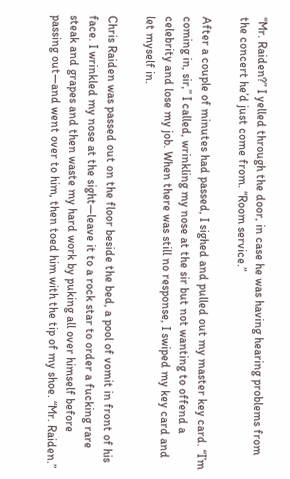“Mr. Raiden?” I yelled through the door, in case he was having hearing problems from the concert he’d just come from. “Room service.”

After a couple of minutes had passed, I sighed and pulled out my master key card. “I’m coming in, sir,” I called, wrinkling my nose at the sir but not wanting to offend a celebrity and lose my job. When there was still no response, I swiped my key card and let myself in.

Chris Raiden was passed out on the floor beside the bed, a pool of vomit in front of his face. I wrinkled my nose at the sight—leave it to a rock star to order a fucking rare steak and grapes and then waste my hard work by puking all over himself before passing out—and went over to him, then toed him with the tip of my shoe. “Mr. Raiden.”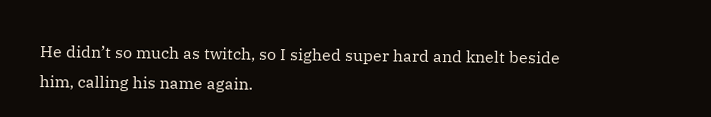He didn’t so much as twitch, so I sighed super hard and knelt beside him, calling his name again.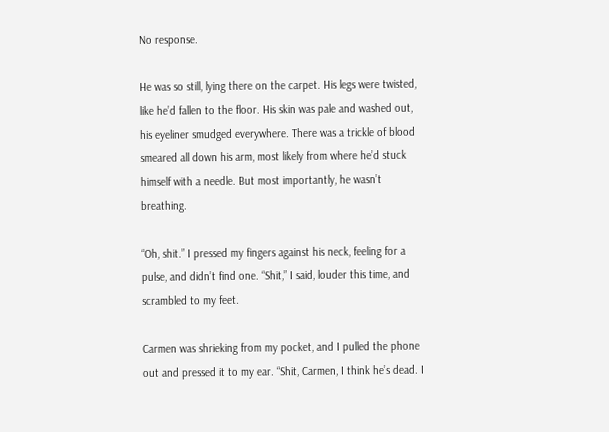No response.

He was so still, lying there on the carpet. His legs were twisted, like he’d fallen to the floor. His skin was pale and washed out, his eyeliner smudged everywhere. There was a trickle of blood smeared all down his arm, most likely from where he’d stuck himself with a needle. But most importantly, he wasn’t breathing.

“Oh, shit.” I pressed my fingers against his neck, feeling for a pulse, and didn’t find one. “Shit,” I said, louder this time, and scrambled to my feet.

Carmen was shrieking from my pocket, and I pulled the phone out and pressed it to my ear. “Shit, Carmen, I think he’s dead. I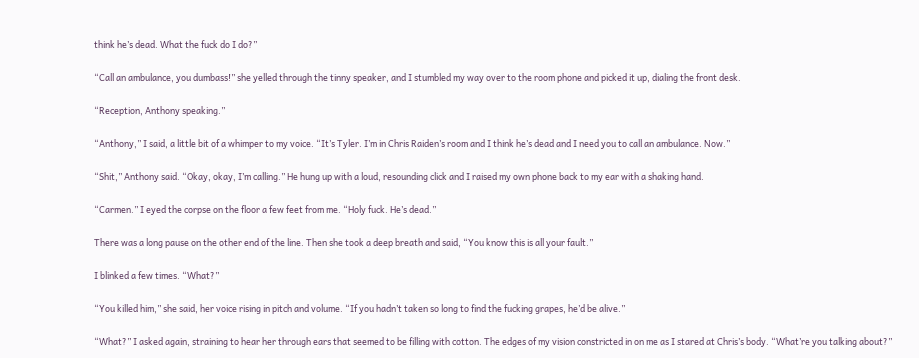think he’s dead. What the fuck do I do?”

“Call an ambulance, you dumbass!” she yelled through the tinny speaker, and I stumbled my way over to the room phone and picked it up, dialing the front desk.

“Reception, Anthony speaking.”

“Anthony,” I said, a little bit of a whimper to my voice. “It’s Tyler. I’m in Chris Raiden’s room and I think he’s dead and I need you to call an ambulance. Now.”

“Shit,” Anthony said. “Okay, okay, I’m calling.” He hung up with a loud, resounding click and I raised my own phone back to my ear with a shaking hand.

“Carmen.” I eyed the corpse on the floor a few feet from me. “Holy fuck. He’s dead.”

There was a long pause on the other end of the line. Then she took a deep breath and said, “You know this is all your fault.”

I blinked a few times. “What?”

“You killed him,” she said, her voice rising in pitch and volume. “If you hadn’t taken so long to find the fucking grapes, he’d be alive.”

“What?” I asked again, straining to hear her through ears that seemed to be filling with cotton. The edges of my vision constricted in on me as I stared at Chris’s body. “What’re you talking about?”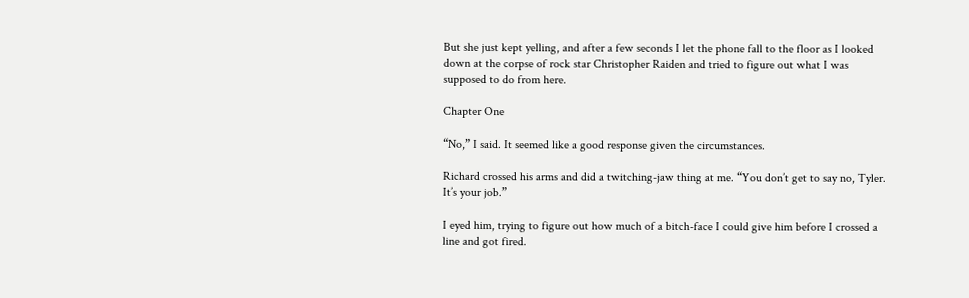But she just kept yelling, and after a few seconds I let the phone fall to the floor as I looked down at the corpse of rock star Christopher Raiden and tried to figure out what I was supposed to do from here.

Chapter One

“No,” I said. It seemed like a good response given the circumstances.

Richard crossed his arms and did a twitching-jaw thing at me. “You don’t get to say no, Tyler. It’s your job.”

I eyed him, trying to figure out how much of a bitch-face I could give him before I crossed a line and got fired.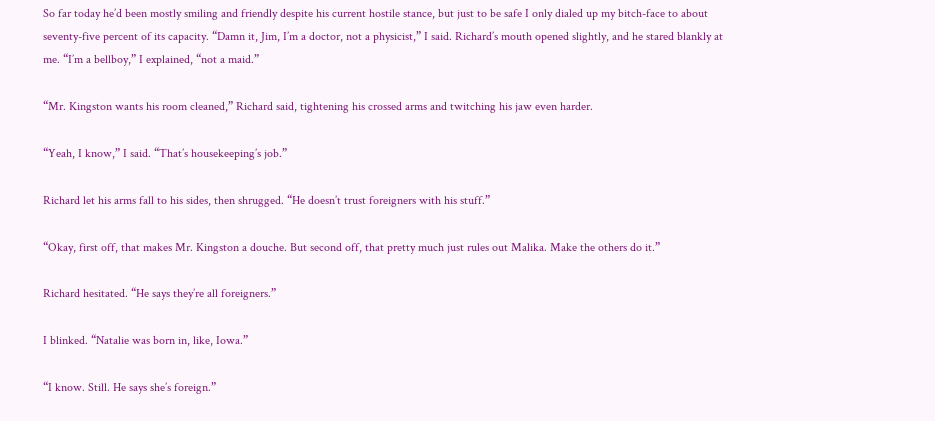So far today he’d been mostly smiling and friendly despite his current hostile stance, but just to be safe I only dialed up my bitch-face to about seventy-five percent of its capacity. “Damn it, Jim, I’m a doctor, not a physicist,” I said. Richard’s mouth opened slightly, and he stared blankly at me. “I’m a bellboy,” I explained, “not a maid.”

“Mr. Kingston wants his room cleaned,” Richard said, tightening his crossed arms and twitching his jaw even harder.

“Yeah, I know,” I said. “That’s housekeeping’s job.”

Richard let his arms fall to his sides, then shrugged. “He doesn’t trust foreigners with his stuff.”

“Okay, first off, that makes Mr. Kingston a douche. But second off, that pretty much just rules out Malika. Make the others do it.”

Richard hesitated. “He says they’re all foreigners.”

I blinked. “Natalie was born in, like, Iowa.”

“I know. Still. He says she’s foreign.”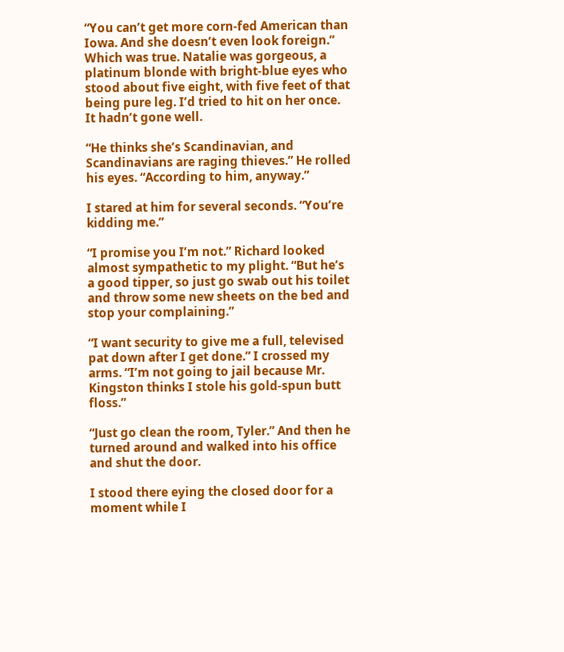“You can’t get more corn-fed American than Iowa. And she doesn’t even look foreign.” Which was true. Natalie was gorgeous, a platinum blonde with bright-blue eyes who stood about five eight, with five feet of that being pure leg. I’d tried to hit on her once. It hadn’t gone well.

“He thinks she’s Scandinavian, and Scandinavians are raging thieves.” He rolled his eyes. “According to him, anyway.”

I stared at him for several seconds. “You’re kidding me.”

“I promise you I’m not.” Richard looked almost sympathetic to my plight. “But he’s a good tipper, so just go swab out his toilet and throw some new sheets on the bed and stop your complaining.”

“I want security to give me a full, televised pat down after I get done.” I crossed my arms. “I’m not going to jail because Mr. Kingston thinks I stole his gold-spun butt floss.”

“Just go clean the room, Tyler.” And then he turned around and walked into his office and shut the door.

I stood there eying the closed door for a moment while I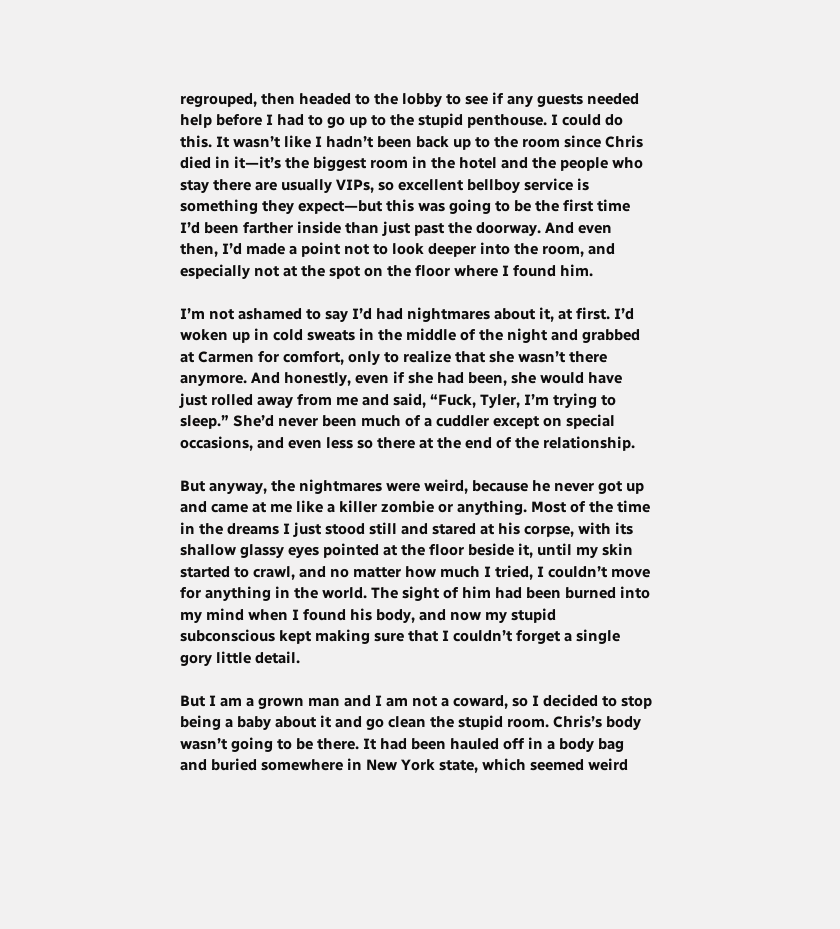regrouped, then headed to the lobby to see if any guests needed help before I had to go up to the stupid penthouse. I could do this. It wasn’t like I hadn’t been back up to the room since Chris died in it—it’s the biggest room in the hotel and the people who stay there are usually VIPs, so excellent bellboy service is something they expect—but this was going to be the first time I’d been farther inside than just past the doorway. And even then, I’d made a point not to look deeper into the room, and especially not at the spot on the floor where I found him.

I’m not ashamed to say I’d had nightmares about it, at first. I’d woken up in cold sweats in the middle of the night and grabbed at Carmen for comfort, only to realize that she wasn’t there anymore. And honestly, even if she had been, she would have just rolled away from me and said, “Fuck, Tyler, I’m trying to sleep.” She’d never been much of a cuddler except on special occasions, and even less so there at the end of the relationship.

But anyway, the nightmares were weird, because he never got up and came at me like a killer zombie or anything. Most of the time in the dreams I just stood still and stared at his corpse, with its shallow glassy eyes pointed at the floor beside it, until my skin started to crawl, and no matter how much I tried, I couldn’t move for anything in the world. The sight of him had been burned into my mind when I found his body, and now my stupid subconscious kept making sure that I couldn’t forget a single gory little detail.

But I am a grown man and I am not a coward, so I decided to stop being a baby about it and go clean the stupid room. Chris’s body wasn’t going to be there. It had been hauled off in a body bag and buried somewhere in New York state, which seemed weird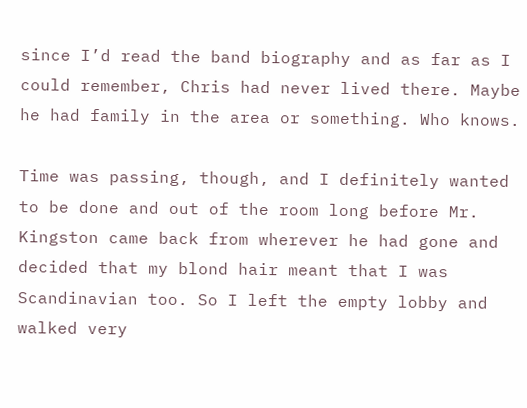since I’d read the band biography and as far as I could remember, Chris had never lived there. Maybe he had family in the area or something. Who knows.

Time was passing, though, and I definitely wanted to be done and out of the room long before Mr. Kingston came back from wherever he had gone and decided that my blond hair meant that I was Scandinavian too. So I left the empty lobby and walked very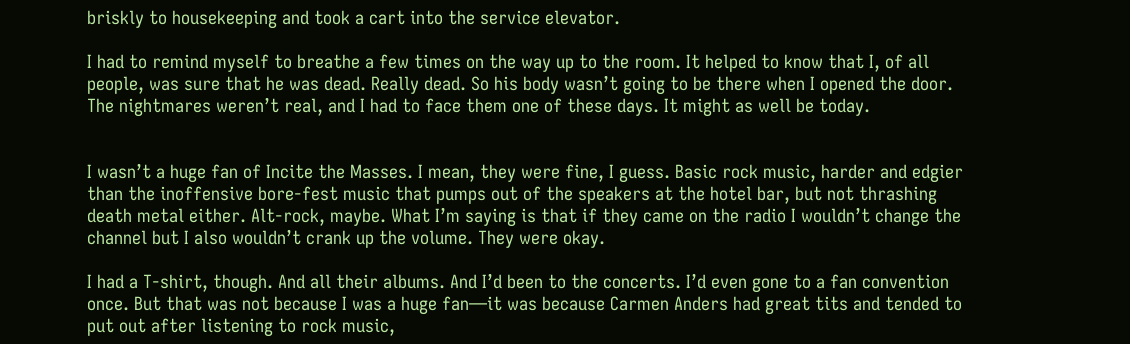briskly to housekeeping and took a cart into the service elevator.

I had to remind myself to breathe a few times on the way up to the room. It helped to know that I, of all people, was sure that he was dead. Really dead. So his body wasn’t going to be there when I opened the door. The nightmares weren’t real, and I had to face them one of these days. It might as well be today.


I wasn’t a huge fan of Incite the Masses. I mean, they were fine, I guess. Basic rock music, harder and edgier than the inoffensive bore-fest music that pumps out of the speakers at the hotel bar, but not thrashing death metal either. Alt-rock, maybe. What I’m saying is that if they came on the radio I wouldn’t change the channel but I also wouldn’t crank up the volume. They were okay.

I had a T-shirt, though. And all their albums. And I’d been to the concerts. I’d even gone to a fan convention once. But that was not because I was a huge fan—it was because Carmen Anders had great tits and tended to put out after listening to rock music,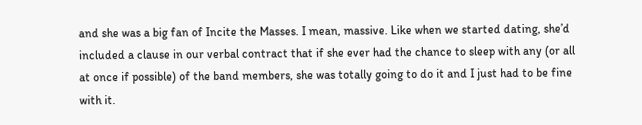and she was a big fan of Incite the Masses. I mean, massive. Like when we started dating, she’d included a clause in our verbal contract that if she ever had the chance to sleep with any (or all at once if possible) of the band members, she was totally going to do it and I just had to be fine with it.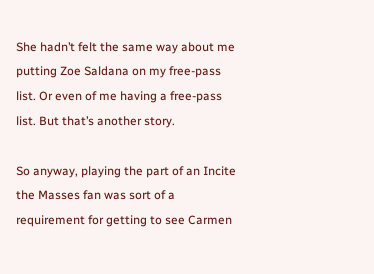She hadn’t felt the same way about me putting Zoe Saldana on my free-pass list. Or even of me having a free-pass list. But that’s another story.

So anyway, playing the part of an Incite the Masses fan was sort of a requirement for getting to see Carmen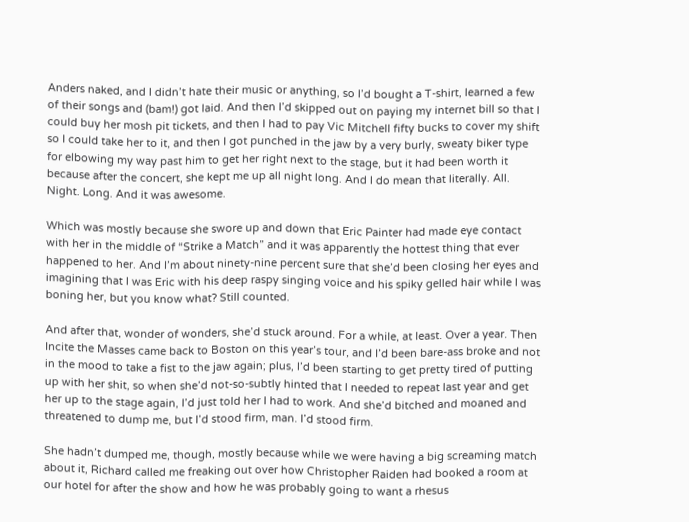Anders naked, and I didn’t hate their music or anything, so I’d bought a T-shirt, learned a few of their songs and (bam!) got laid. And then I’d skipped out on paying my internet bill so that I could buy her mosh pit tickets, and then I had to pay Vic Mitchell fifty bucks to cover my shift so I could take her to it, and then I got punched in the jaw by a very burly, sweaty biker type for elbowing my way past him to get her right next to the stage, but it had been worth it because after the concert, she kept me up all night long. And I do mean that literally. All. Night. Long. And it was awesome.

Which was mostly because she swore up and down that Eric Painter had made eye contact with her in the middle of “Strike a Match” and it was apparently the hottest thing that ever happened to her. And I’m about ninety-nine percent sure that she’d been closing her eyes and imagining that I was Eric with his deep raspy singing voice and his spiky gelled hair while I was boning her, but you know what? Still counted.

And after that, wonder of wonders, she’d stuck around. For a while, at least. Over a year. Then Incite the Masses came back to Boston on this year’s tour, and I’d been bare-ass broke and not in the mood to take a fist to the jaw again; plus, I’d been starting to get pretty tired of putting up with her shit, so when she’d not-so-subtly hinted that I needed to repeat last year and get her up to the stage again, I’d just told her I had to work. And she’d bitched and moaned and threatened to dump me, but I’d stood firm, man. I’d stood firm.

She hadn’t dumped me, though, mostly because while we were having a big screaming match about it, Richard called me freaking out over how Christopher Raiden had booked a room at our hotel for after the show and how he was probably going to want a rhesus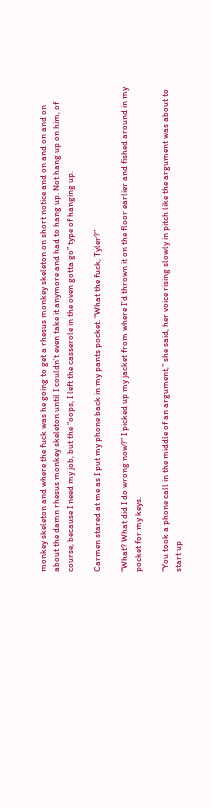monkey skeleton and where the fuck was he going to get a rhesus monkey skeleton on short notice and on and on and on about the damn rhesus monkey skeleton until I couldn’t even take it anymore and had to hang up. Not hang up on him, of course, because I need my job, but the “oops, I left the casserole in the oven gotta go” type of hanging up.

Carmen stared at me as I put my phone back in my pants pocket. “What the fuck, Tyler?”

“What? What did I do wrong now?” I picked up my jacket from where I’d thrown it on the floor earlier and fished around in my pocket for my keys.

“You took a phone call in the middle of an argument,” she said, her voice rising slowly in pitch like the argument was about to start up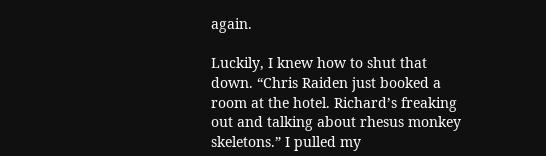again.

Luckily, I knew how to shut that down. “Chris Raiden just booked a room at the hotel. Richard’s freaking out and talking about rhesus monkey skeletons.” I pulled my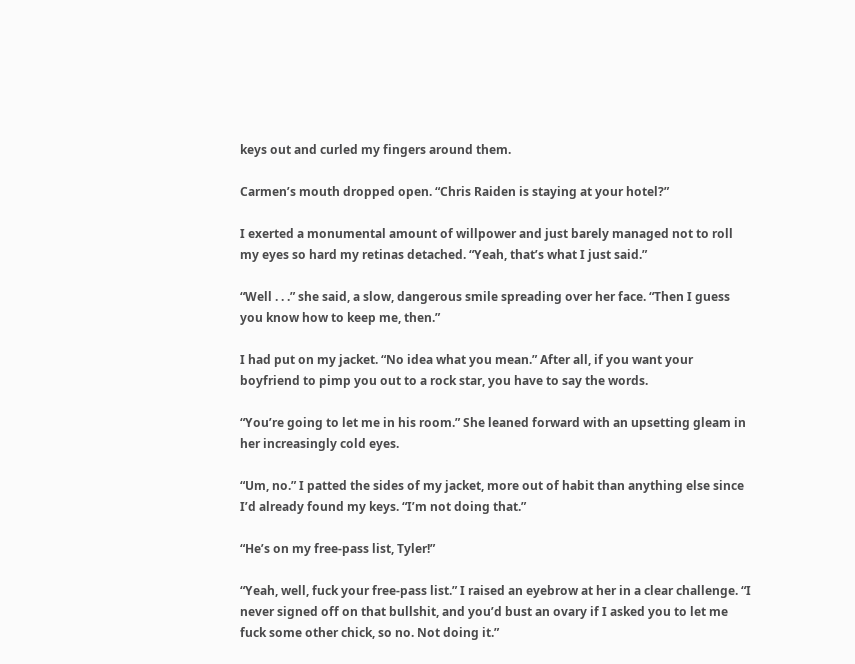keys out and curled my fingers around them.

Carmen’s mouth dropped open. “Chris Raiden is staying at your hotel?”

I exerted a monumental amount of willpower and just barely managed not to roll my eyes so hard my retinas detached. “Yeah, that’s what I just said.”

“Well . . .” she said, a slow, dangerous smile spreading over her face. “Then I guess you know how to keep me, then.”

I had put on my jacket. “No idea what you mean.” After all, if you want your boyfriend to pimp you out to a rock star, you have to say the words.

“You’re going to let me in his room.” She leaned forward with an upsetting gleam in her increasingly cold eyes.

“Um, no.” I patted the sides of my jacket, more out of habit than anything else since I’d already found my keys. “I’m not doing that.”

“He’s on my free-pass list, Tyler!”

“Yeah, well, fuck your free-pass list.” I raised an eyebrow at her in a clear challenge. “I never signed off on that bullshit, and you’d bust an ovary if I asked you to let me fuck some other chick, so no. Not doing it.”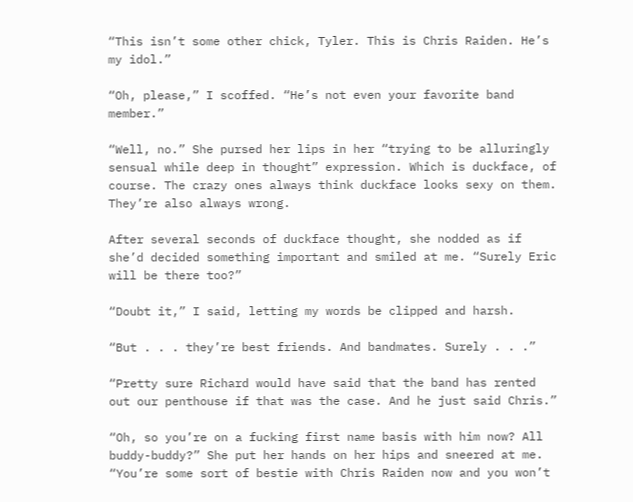“This isn’t some other chick, Tyler. This is Chris Raiden. He’s my idol.”

“Oh, please,” I scoffed. “He’s not even your favorite band member.”

“Well, no.” She pursed her lips in her “trying to be alluringly sensual while deep in thought” expression. Which is duckface, of course. The crazy ones always think duckface looks sexy on them. They’re also always wrong.

After several seconds of duckface thought, she nodded as if she’d decided something important and smiled at me. “Surely Eric will be there too?”

“Doubt it,” I said, letting my words be clipped and harsh.

“But . . . they’re best friends. And bandmates. Surely . . .”

“Pretty sure Richard would have said that the band has rented out our penthouse if that was the case. And he just said Chris.”

“Oh, so you’re on a fucking first name basis with him now? All buddy-buddy?” She put her hands on her hips and sneered at me. “You’re some sort of bestie with Chris Raiden now and you won’t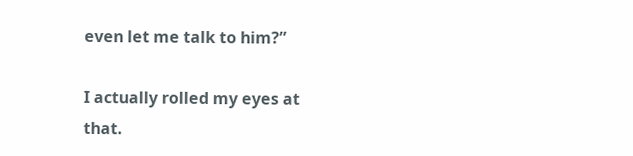even let me talk to him?”

I actually rolled my eyes at that.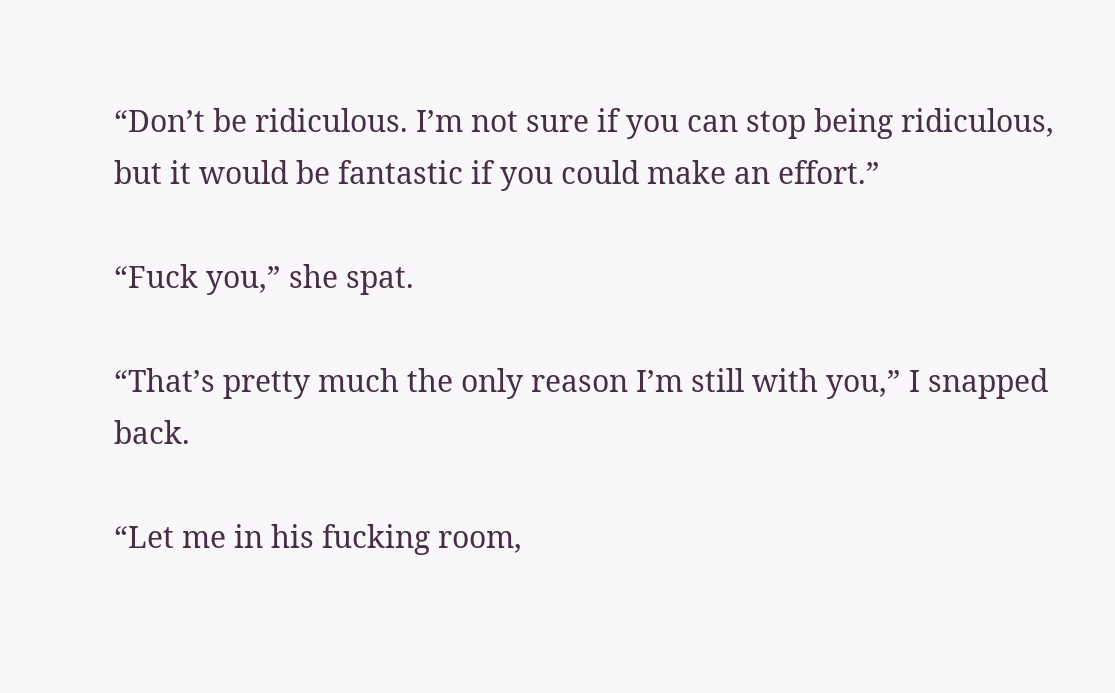“Don’t be ridiculous. I’m not sure if you can stop being ridiculous, but it would be fantastic if you could make an effort.”

“Fuck you,” she spat.

“That’s pretty much the only reason I’m still with you,” I snapped back.

“Let me in his fucking room,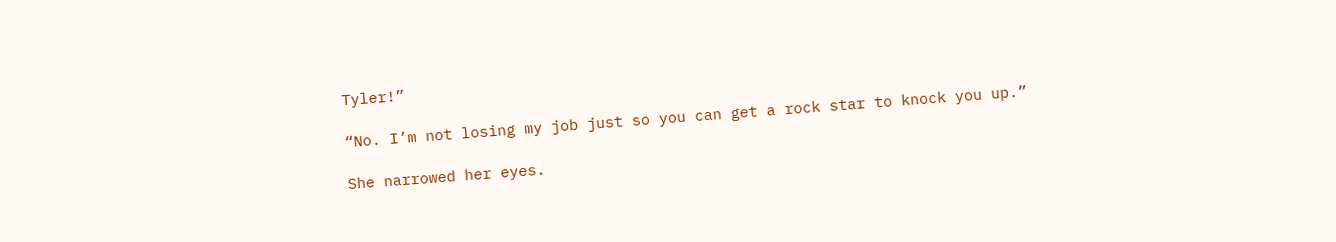Tyler!”

“No. I’m not losing my job just so you can get a rock star to knock you up.”

She narrowed her eyes.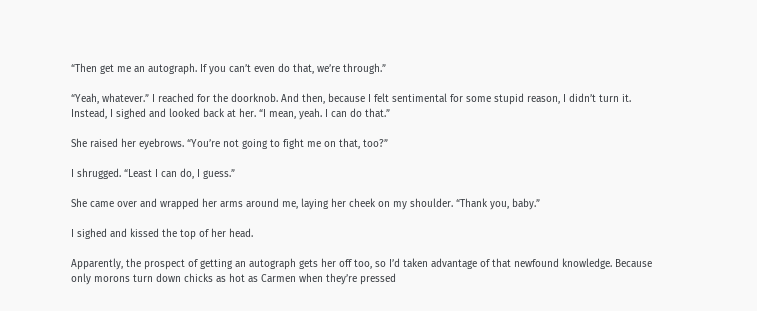“Then get me an autograph. If you can’t even do that, we’re through.”

“Yeah, whatever.” I reached for the doorknob. And then, because I felt sentimental for some stupid reason, I didn’t turn it. Instead, I sighed and looked back at her. “I mean, yeah. I can do that.”

She raised her eyebrows. “You’re not going to fight me on that, too?”

I shrugged. “Least I can do, I guess.”

She came over and wrapped her arms around me, laying her cheek on my shoulder. “Thank you, baby.”

I sighed and kissed the top of her head.

Apparently, the prospect of getting an autograph gets her off too, so I’d taken advantage of that newfound knowledge. Because only morons turn down chicks as hot as Carmen when they’re pressed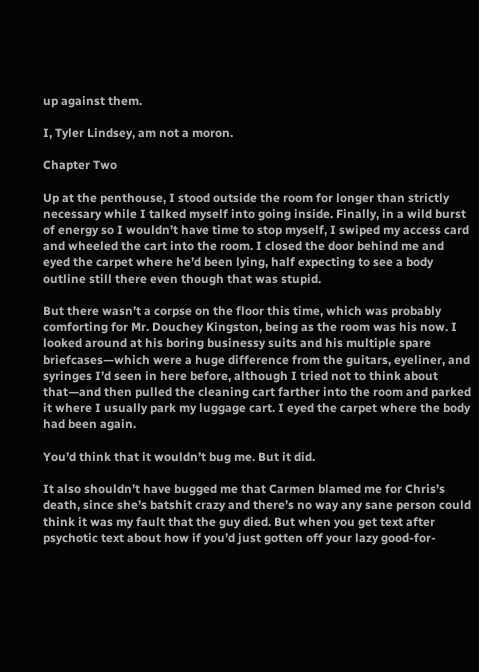up against them.

I, Tyler Lindsey, am not a moron.

Chapter Two

Up at the penthouse, I stood outside the room for longer than strictly necessary while I talked myself into going inside. Finally, in a wild burst of energy so I wouldn’t have time to stop myself, I swiped my access card and wheeled the cart into the room. I closed the door behind me and eyed the carpet where he’d been lying, half expecting to see a body outline still there even though that was stupid.

But there wasn’t a corpse on the floor this time, which was probably comforting for Mr. Douchey Kingston, being as the room was his now. I looked around at his boring businessy suits and his multiple spare briefcases—which were a huge difference from the guitars, eyeliner, and syringes I’d seen in here before, although I tried not to think about that—and then pulled the cleaning cart farther into the room and parked it where I usually park my luggage cart. I eyed the carpet where the body had been again.

You’d think that it wouldn’t bug me. But it did.

It also shouldn’t have bugged me that Carmen blamed me for Chris’s death, since she’s batshit crazy and there’s no way any sane person could think it was my fault that the guy died. But when you get text after psychotic text about how if you’d just gotten off your lazy good-for-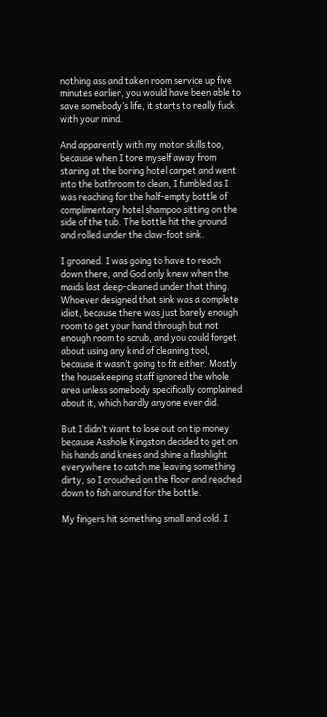nothing ass and taken room service up five minutes earlier, you would have been able to save somebody’s life, it starts to really fuck with your mind.

And apparently with my motor skills too, because when I tore myself away from staring at the boring hotel carpet and went into the bathroom to clean, I fumbled as I was reaching for the half-empty bottle of complimentary hotel shampoo sitting on the side of the tub. The bottle hit the ground and rolled under the claw-foot sink.

I groaned. I was going to have to reach down there, and God only knew when the maids last deep-cleaned under that thing. Whoever designed that sink was a complete idiot, because there was just barely enough room to get your hand through but not enough room to scrub, and you could forget about using any kind of cleaning tool, because it wasn’t going to fit either. Mostly the housekeeping staff ignored the whole area unless somebody specifically complained about it, which hardly anyone ever did.

But I didn’t want to lose out on tip money because Asshole Kingston decided to get on his hands and knees and shine a flashlight everywhere to catch me leaving something dirty, so I crouched on the floor and reached down to fish around for the bottle.

My fingers hit something small and cold. I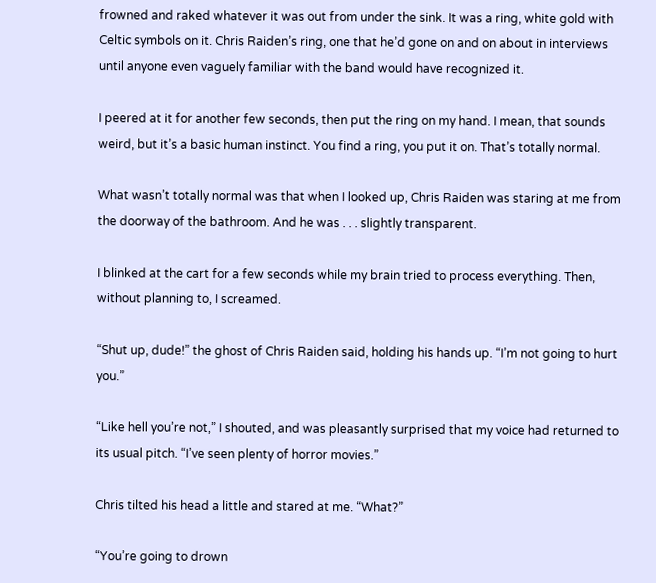frowned and raked whatever it was out from under the sink. It was a ring, white gold with Celtic symbols on it. Chris Raiden’s ring, one that he’d gone on and on about in interviews until anyone even vaguely familiar with the band would have recognized it.

I peered at it for another few seconds, then put the ring on my hand. I mean, that sounds weird, but it’s a basic human instinct. You find a ring, you put it on. That’s totally normal.

What wasn’t totally normal was that when I looked up, Chris Raiden was staring at me from the doorway of the bathroom. And he was . . . slightly transparent.

I blinked at the cart for a few seconds while my brain tried to process everything. Then, without planning to, I screamed.

“Shut up, dude!” the ghost of Chris Raiden said, holding his hands up. “I’m not going to hurt you.”

“Like hell you’re not,” I shouted, and was pleasantly surprised that my voice had returned to its usual pitch. “I’ve seen plenty of horror movies.”

Chris tilted his head a little and stared at me. “What?”

“You’re going to drown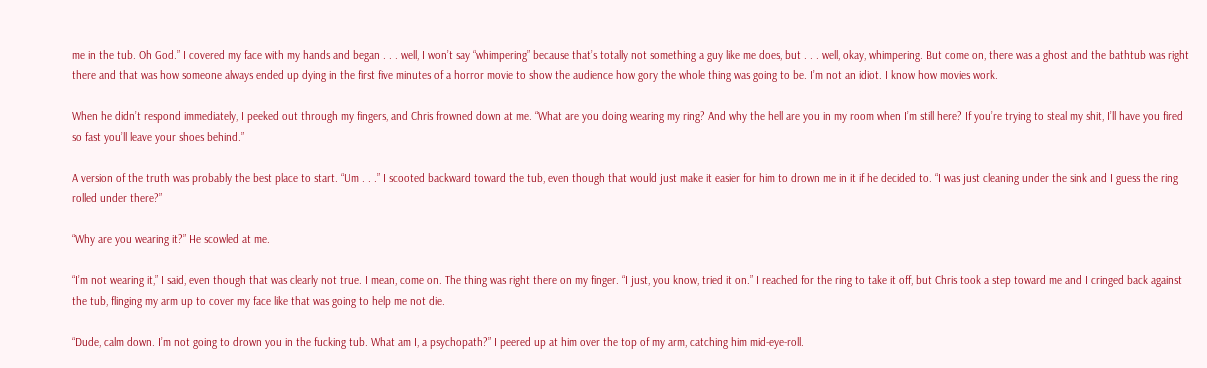me in the tub. Oh God.” I covered my face with my hands and began . . . well, I won’t say “whimpering” because that’s totally not something a guy like me does, but . . . well, okay, whimpering. But come on, there was a ghost and the bathtub was right there and that was how someone always ended up dying in the first five minutes of a horror movie to show the audience how gory the whole thing was going to be. I’m not an idiot. I know how movies work.

When he didn’t respond immediately, I peeked out through my fingers, and Chris frowned down at me. “What are you doing wearing my ring? And why the hell are you in my room when I’m still here? If you’re trying to steal my shit, I’ll have you fired so fast you’ll leave your shoes behind.”

A version of the truth was probably the best place to start. “Um . . .” I scooted backward toward the tub, even though that would just make it easier for him to drown me in it if he decided to. “I was just cleaning under the sink and I guess the ring rolled under there?”

“Why are you wearing it?” He scowled at me.

“I’m not wearing it,” I said, even though that was clearly not true. I mean, come on. The thing was right there on my finger. “I just, you know, tried it on.” I reached for the ring to take it off, but Chris took a step toward me and I cringed back against the tub, flinging my arm up to cover my face like that was going to help me not die.

“Dude, calm down. I’m not going to drown you in the fucking tub. What am I, a psychopath?” I peered up at him over the top of my arm, catching him mid-eye-roll.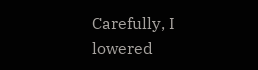Carefully, I lowered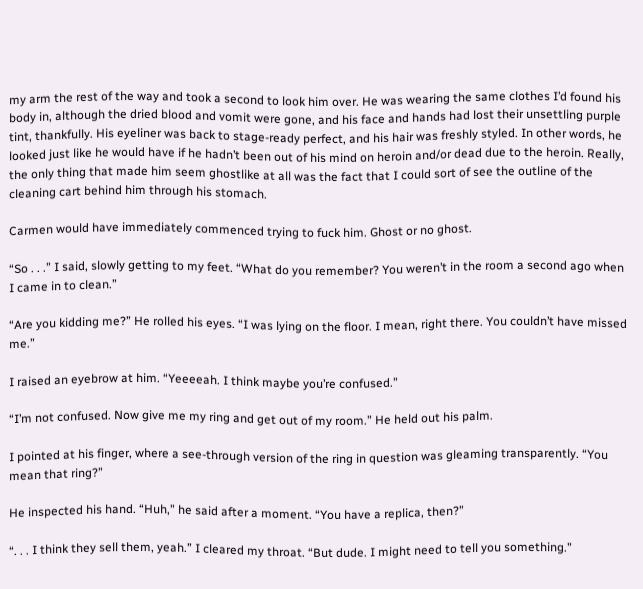my arm the rest of the way and took a second to look him over. He was wearing the same clothes I’d found his body in, although the dried blood and vomit were gone, and his face and hands had lost their unsettling purple tint, thankfully. His eyeliner was back to stage-ready perfect, and his hair was freshly styled. In other words, he looked just like he would have if he hadn’t been out of his mind on heroin and/or dead due to the heroin. Really, the only thing that made him seem ghostlike at all was the fact that I could sort of see the outline of the cleaning cart behind him through his stomach.

Carmen would have immediately commenced trying to fuck him. Ghost or no ghost.

“So . . .” I said, slowly getting to my feet. “What do you remember? You weren’t in the room a second ago when I came in to clean.”

“Are you kidding me?” He rolled his eyes. “I was lying on the floor. I mean, right there. You couldn’t have missed me.”

I raised an eyebrow at him. “Yeeeeah. I think maybe you’re confused.”

“I’m not confused. Now give me my ring and get out of my room.” He held out his palm.

I pointed at his finger, where a see-through version of the ring in question was gleaming transparently. “You mean that ring?”

He inspected his hand. “Huh,” he said after a moment. “You have a replica, then?”

“. . . I think they sell them, yeah.” I cleared my throat. “But dude. I might need to tell you something.”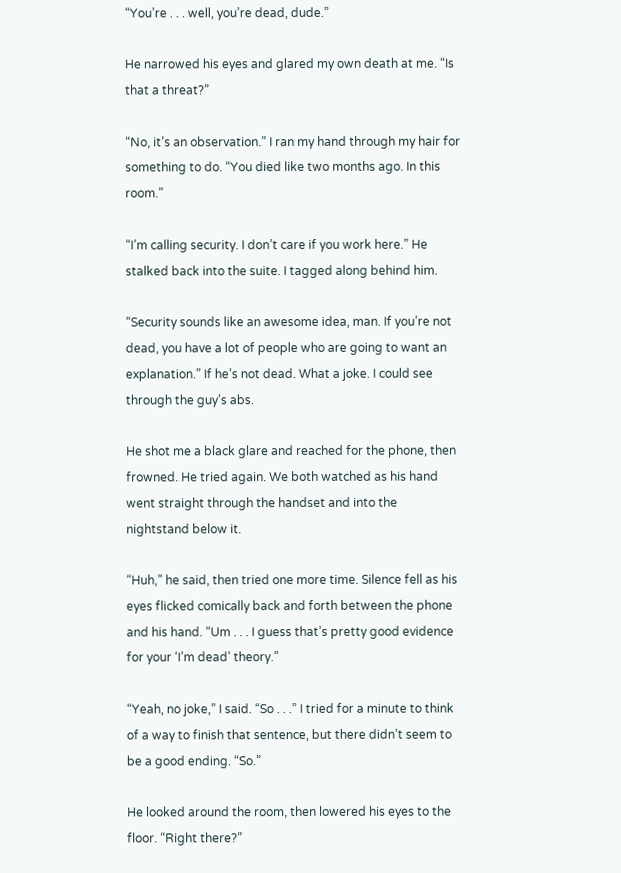“You’re . . . well, you’re dead, dude.”

He narrowed his eyes and glared my own death at me. “Is that a threat?”

“No, it’s an observation.” I ran my hand through my hair for something to do. “You died like two months ago. In this room.”

“I’m calling security. I don’t care if you work here.” He stalked back into the suite. I tagged along behind him.

“Security sounds like an awesome idea, man. If you’re not dead, you have a lot of people who are going to want an explanation.” If he’s not dead. What a joke. I could see through the guy’s abs.

He shot me a black glare and reached for the phone, then frowned. He tried again. We both watched as his hand went straight through the handset and into the nightstand below it.

“Huh,” he said, then tried one more time. Silence fell as his eyes flicked comically back and forth between the phone and his hand. “Um . . . I guess that’s pretty good evidence for your ‘I’m dead’ theory.”

“Yeah, no joke,” I said. “So . . .” I tried for a minute to think of a way to finish that sentence, but there didn’t seem to be a good ending. “So.”

He looked around the room, then lowered his eyes to the floor. “Right there?”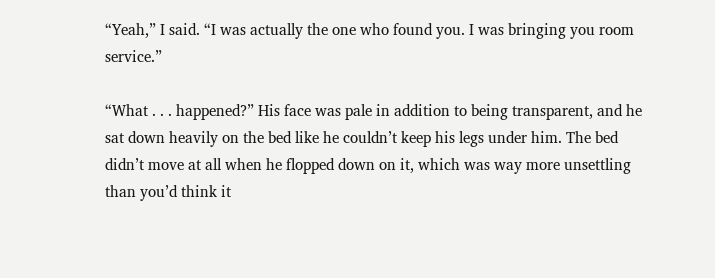“Yeah,” I said. “I was actually the one who found you. I was bringing you room service.”

“What . . . happened?” His face was pale in addition to being transparent, and he sat down heavily on the bed like he couldn’t keep his legs under him. The bed didn’t move at all when he flopped down on it, which was way more unsettling than you’d think it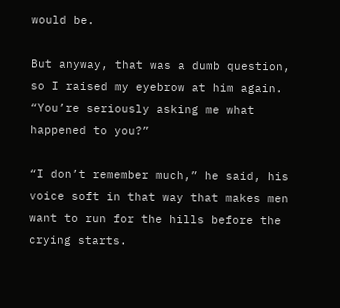would be.

But anyway, that was a dumb question, so I raised my eyebrow at him again. “You’re seriously asking me what happened to you?”

“I don’t remember much,” he said, his voice soft in that way that makes men want to run for the hills before the crying starts.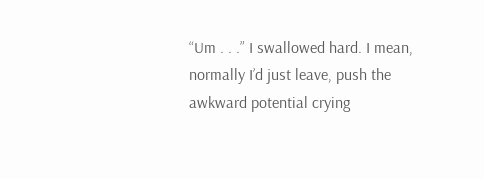“Um . . .” I swallowed hard. I mean, normally I’d just leave, push the awkward potential crying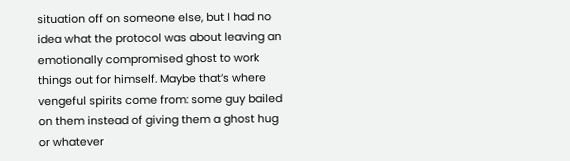situation off on someone else, but I had no idea what the protocol was about leaving an emotionally compromised ghost to work things out for himself. Maybe that’s where vengeful spirits come from: some guy bailed on them instead of giving them a ghost hug or whatever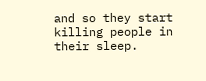and so they start killing people in their sleep.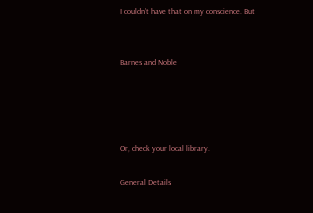I couldn’t have that on my conscience. But


Barnes and Noble




Or, check your local library.

General Details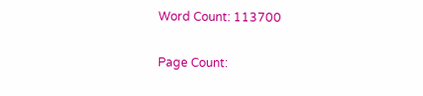Word Count: 113700

Page Count: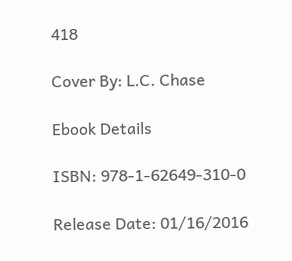418

Cover By: L.C. Chase

Ebook Details

ISBN: 978-1-62649-310-0

Release Date: 01/16/2016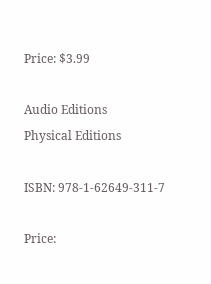Price: $3.99

Audio Editions
Physical Editions

ISBN: 978-1-62649-311-7

Price: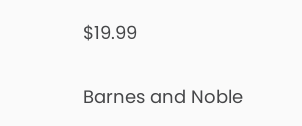$19.99


Barnes and Noble